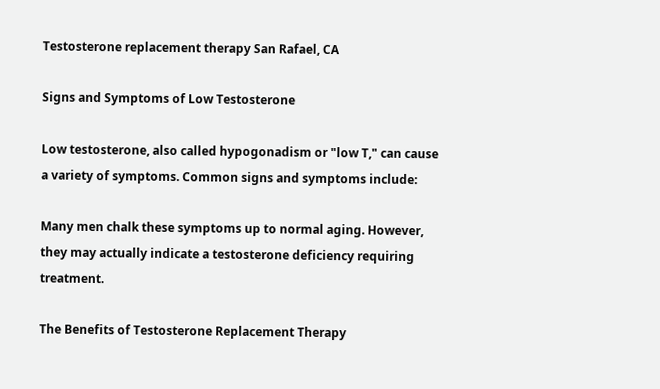Testosterone replacement therapy San Rafael, CA

Signs and Symptoms of Low Testosterone

Low testosterone, also called hypogonadism or "low T," can cause a variety of symptoms. Common signs and symptoms include:

Many men chalk these symptoms up to normal aging. However, they may actually indicate a testosterone deficiency requiring treatment.

The Benefits of Testosterone Replacement Therapy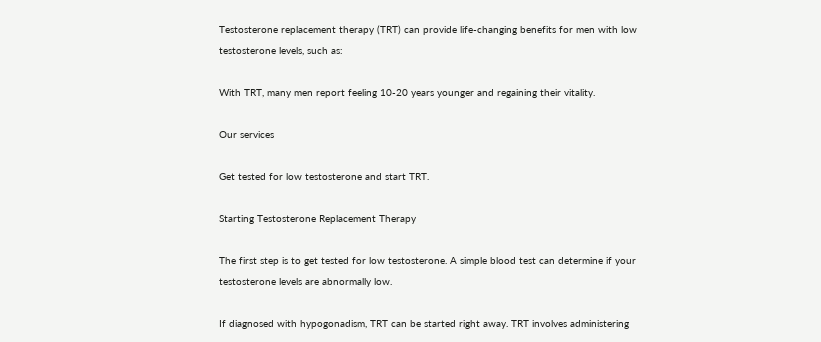Testosterone replacement therapy (TRT) can provide life-changing benefits for men with low testosterone levels, such as:

With TRT, many men report feeling 10-20 years younger and regaining their vitality.

Our services

Get tested for low testosterone and start TRT.

Starting Testosterone Replacement Therapy

The first step is to get tested for low testosterone. A simple blood test can determine if your testosterone levels are abnormally low.

If diagnosed with hypogonadism, TRT can be started right away. TRT involves administering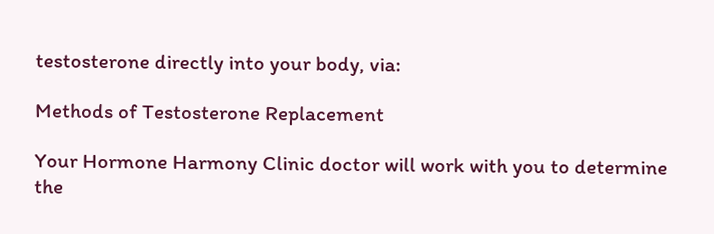testosterone directly into your body, via:

Methods of Testosterone Replacement

Your Hormone Harmony Clinic doctor will work with you to determine the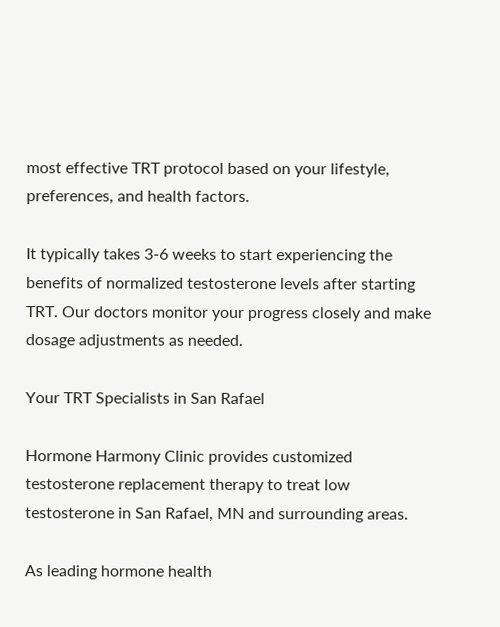most effective TRT protocol based on your lifestyle, preferences, and health factors.

It typically takes 3-6 weeks to start experiencing the benefits of normalized testosterone levels after starting TRT. Our doctors monitor your progress closely and make dosage adjustments as needed.

Your TRT Specialists in San Rafael

Hormone Harmony Clinic provides customized testosterone replacement therapy to treat low testosterone in San Rafael, MN and surrounding areas.

As leading hormone health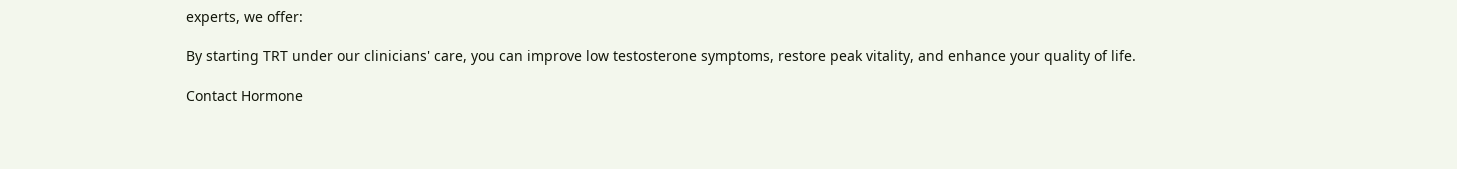experts, we offer:

By starting TRT under our clinicians' care, you can improve low testosterone symptoms, restore peak vitality, and enhance your quality of life.

Contact Hormone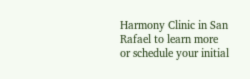Harmony Clinic in San Rafael to learn more or schedule your initial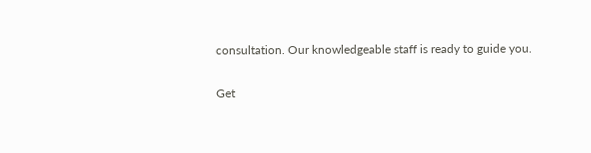consultation. Our knowledgeable staff is ready to guide you.

Get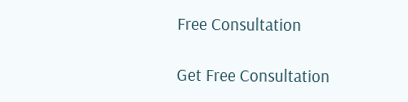Free Consultation

Get Free Consultation